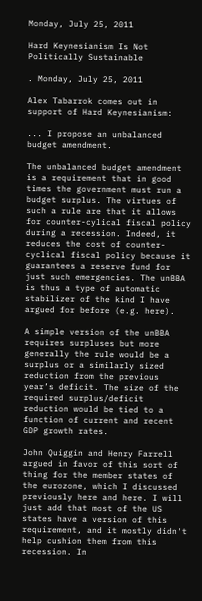Monday, July 25, 2011

Hard Keynesianism Is Not Politically Sustainable

. Monday, July 25, 2011

Alex Tabarrok comes out in support of Hard Keynesianism:

... I propose an unbalanced budget amendment.

The unbalanced budget amendment is a requirement that in good times the government must run a budget surplus. The virtues of such a rule are that it allows for counter-cylical fiscal policy during a recession. Indeed, it reduces the cost of counter-cyclical fiscal policy because it guarantees a reserve fund for just such emergencies. The unBBA is thus a type of automatic stabilizer of the kind I have argued for before (e.g. here).

A simple version of the unBBA requires surpluses but more generally the rule would be a surplus or a similarly sized reduction from the previous year’s deficit. The size of the required surplus/deficit reduction would be tied to a function of current and recent GDP growth rates.

John Quiggin and Henry Farrell argued in favor of this sort of thing for the member states of the eurozone, which I discussed previously here and here. I will just add that most of the US states have a version of this requirement, and it mostly didn't help cushion them from this recession. In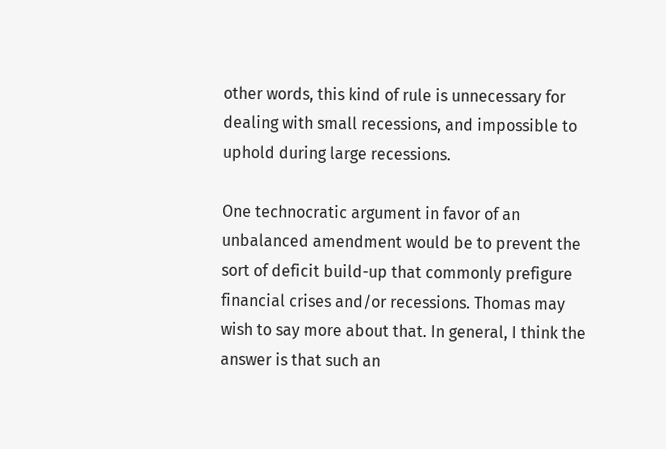other words, this kind of rule is unnecessary for dealing with small recessions, and impossible to uphold during large recessions.

One technocratic argument in favor of an unbalanced amendment would be to prevent the sort of deficit build-up that commonly prefigure financial crises and/or recessions. Thomas may wish to say more about that. In general, I think the answer is that such an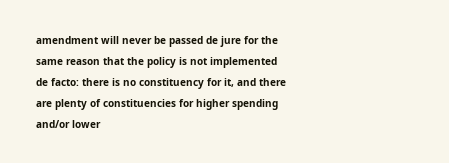amendment will never be passed de jure for the same reason that the policy is not implemented de facto: there is no constituency for it, and there are plenty of constituencies for higher spending and/or lower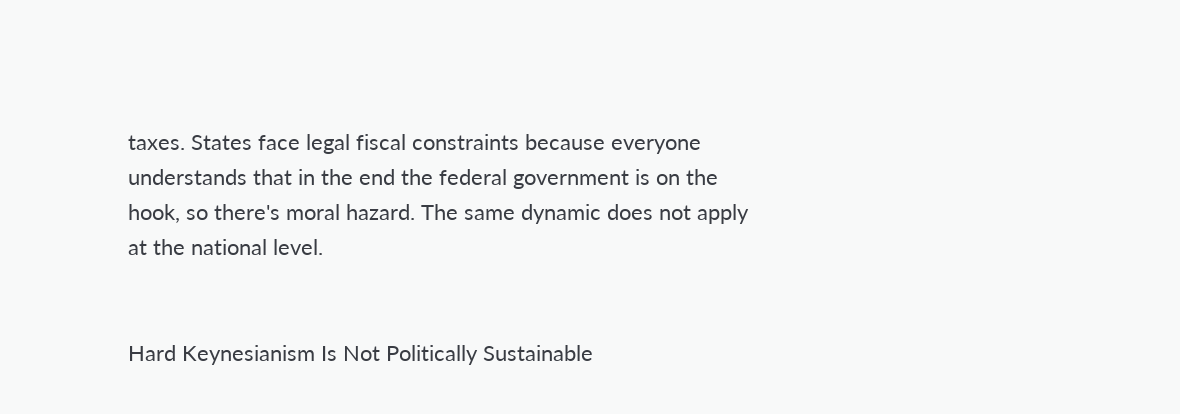taxes. States face legal fiscal constraints because everyone understands that in the end the federal government is on the hook, so there's moral hazard. The same dynamic does not apply at the national level.


Hard Keynesianism Is Not Politically Sustainable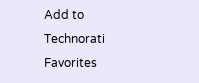Add to Technorati Favorites